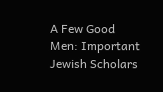A Few Good Men: Important Jewish Scholars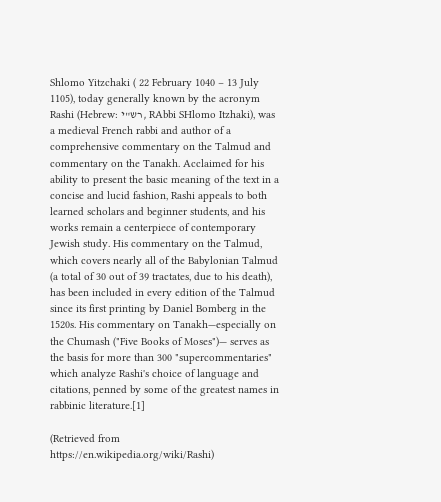Shlomo Yitzchaki ( 22 February 1040 – 13 July 1105), today generally known by the acronym Rashi (Hebrew: רש"י, RAbbi SHlomo Itzhaki), was a medieval French rabbi and author of a comprehensive commentary on the Talmud and commentary on the Tanakh. Acclaimed for his ability to present the basic meaning of the text in a concise and lucid fashion, Rashi appeals to both learned scholars and beginner students, and his works remain a centerpiece of contemporary Jewish study. His commentary on the Talmud, which covers nearly all of the Babylonian Talmud (a total of 30 out of 39 tractates, due to his death), has been included in every edition of the Talmud since its first printing by Daniel Bomberg in the 1520s. His commentary on Tanakh—especially on the Chumash ("Five Books of Moses")— serves as the basis for more than 300 "supercommentaries" which analyze Rashi's choice of language and citations, penned by some of the greatest names in rabbinic literature.[1]

(Retrieved from https://en.wikipedia.org/wiki/Rashi)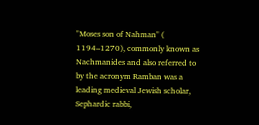"Moses son of Nahman" ( 1194–1270), commonly known as Nachmanides and also referred to by the acronym Ramban was a leading medieval Jewish scholar, Sephardic rabbi,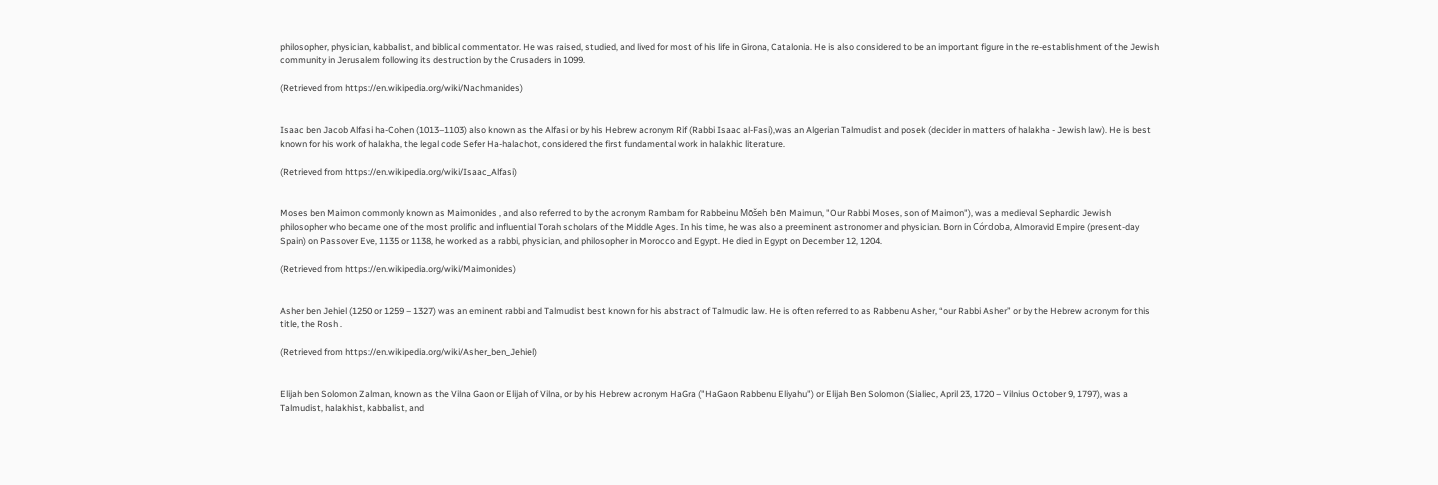philosopher, physician, kabbalist, and biblical commentator. He was raised, studied, and lived for most of his life in Girona, Catalonia. He is also considered to be an important figure in the re-establishment of the Jewish community in Jerusalem following its destruction by the Crusaders in 1099.

(Retrieved from https://en.wikipedia.org/wiki/Nachmanides)


Isaac ben Jacob Alfasi ha-Cohen (1013–1103) also known as the Alfasi or by his Hebrew acronym Rif (Rabbi Isaac al-Fasi),was an Algerian Talmudist and posek (decider in matters of halakha - Jewish law). He is best known for his work of halakha, the legal code Sefer Ha-halachot, considered the first fundamental work in halakhic literature.

(Retrieved from https://en.wikipedia.org/wiki/Isaac_Alfasi)


Moses ben Maimon commonly known as Maimonides , and also referred to by the acronym Rambam for Rabbeinu Mōšeh bēn Maimun, "Our Rabbi Moses, son of Maimon"), was a medieval Sephardic Jewish philosopher who became one of the most prolific and influential Torah scholars of the Middle Ages. In his time, he was also a preeminent astronomer and physician. Born in Córdoba, Almoravid Empire (present-day Spain) on Passover Eve, 1135 or 1138, he worked as a rabbi, physician, and philosopher in Morocco and Egypt. He died in Egypt on December 12, 1204.

(Retrieved from https://en.wikipedia.org/wiki/Maimonides)


Asher ben Jehiel (1250 or 1259 – 1327) was an eminent rabbi and Talmudist best known for his abstract of Talmudic law. He is often referred to as Rabbenu Asher, “our Rabbi Asher” or by the Hebrew acronym for this title, the Rosh .

(Retrieved from https://en.wikipedia.org/wiki/Asher_ben_Jehiel)


Elijah ben Solomon Zalman, known as the Vilna Gaon or Elijah of Vilna, or by his Hebrew acronym HaGra ("HaGaon Rabbenu Eliyahu") or Elijah Ben Solomon (Sialiec, April 23, 1720 – Vilnius October 9, 1797), was a Talmudist, halakhist, kabbalist, and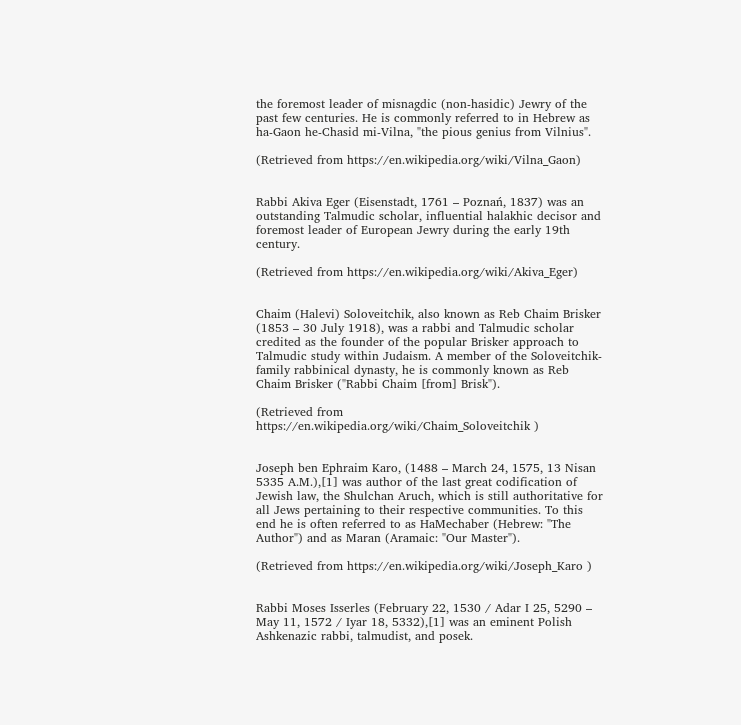the foremost leader of misnagdic (non-hasidic) Jewry of the past few centuries. He is commonly referred to in Hebrew as ha-Gaon he-Chasid mi-Vilna, "the pious genius from Vilnius".

(Retrieved from https://en.wikipedia.org/wiki/Vilna_Gaon)


Rabbi Akiva Eger (Eisenstadt, 1761 – Poznań, 1837) was an outstanding Talmudic scholar, influential halakhic decisor and foremost leader of European Jewry during the early 19th century.

(Retrieved from https://en.wikipedia.org/wiki/Akiva_Eger)


Chaim (Halevi) Soloveitchik, also known as Reb Chaim Brisker (1853 – 30 July 1918), was a rabbi and Talmudic scholar credited as the founder of the popular Brisker approach to Talmudic study within Judaism. A member of the Soloveitchik-family rabbinical dynasty, he is commonly known as Reb Chaim Brisker ("Rabbi Chaim [from] Brisk").

(Retrieved from https://en.wikipedia.org/wiki/Chaim_Soloveitchik )


Joseph ben Ephraim Karo, (1488 – March 24, 1575, 13 Nisan 5335 A.M.),[1] was author of the last great codification of Jewish law, the Shulchan Aruch, which is still authoritative for all Jews pertaining to their respective communities. To this end he is often referred to as HaMechaber (Hebrew: "The Author") and as Maran (Aramaic: "Our Master").

(Retrieved from https://en.wikipedia.org/wiki/Joseph_Karo )


Rabbi Moses Isserles (February 22, 1530 / Adar I 25, 5290 – May 11, 1572 / Iyar 18, 5332),[1] was an eminent Polish Ashkenazic rabbi, talmudist, and posek.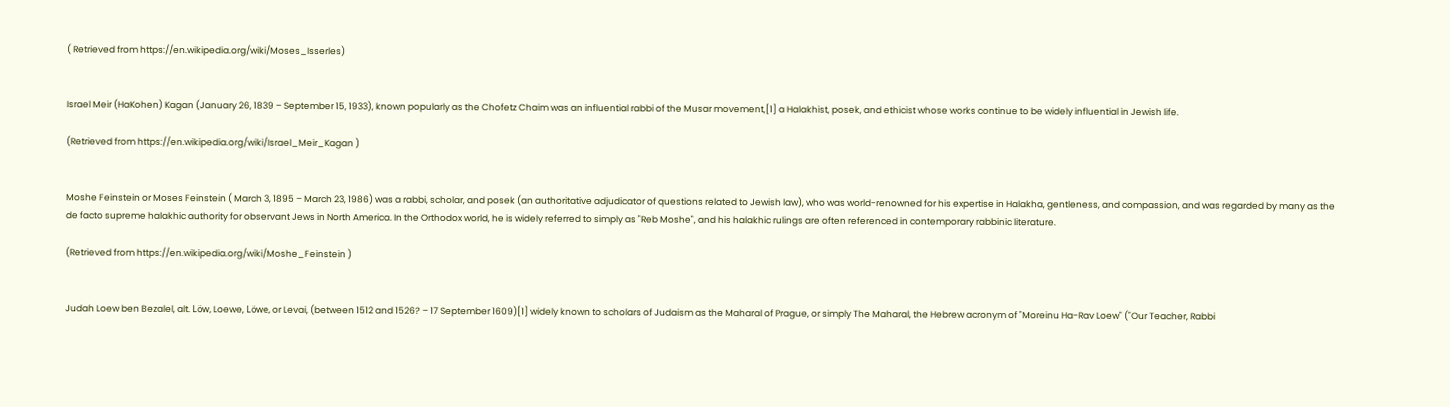( Retrieved from https://en.wikipedia.org/wiki/Moses_Isserles)


Israel Meir (HaKohen) Kagan (January 26, 1839 – September 15, 1933), known popularly as the Chofetz Chaim was an influential rabbi of the Musar movement,[1] a Halakhist, posek, and ethicist whose works continue to be widely influential in Jewish life.

(Retrieved from https://en.wikipedia.org/wiki/Israel_Meir_Kagan )


Moshe Feinstein or Moses Feinstein ( March 3, 1895 – March 23, 1986) was a rabbi, scholar, and posek (an authoritative adjudicator of questions related to Jewish law), who was world-renowned for his expertise in Halakha, gentleness, and compassion, and was regarded by many as the de facto supreme halakhic authority for observant Jews in North America. In the Orthodox world, he is widely referred to simply as "Reb Moshe", and his halakhic rulings are often referenced in contemporary rabbinic literature.

(Retrieved from https://en.wikipedia.org/wiki/Moshe_Feinstein )


Judah Loew ben Bezalel, alt. Löw, Loewe, Löwe, or Levai, (between 1512 and 1526? – 17 September 1609)[1] widely known to scholars of Judaism as the Maharal of Prague, or simply The Maharal, the Hebrew acronym of "Moreinu Ha-Rav Loew" ("Our Teacher, Rabbi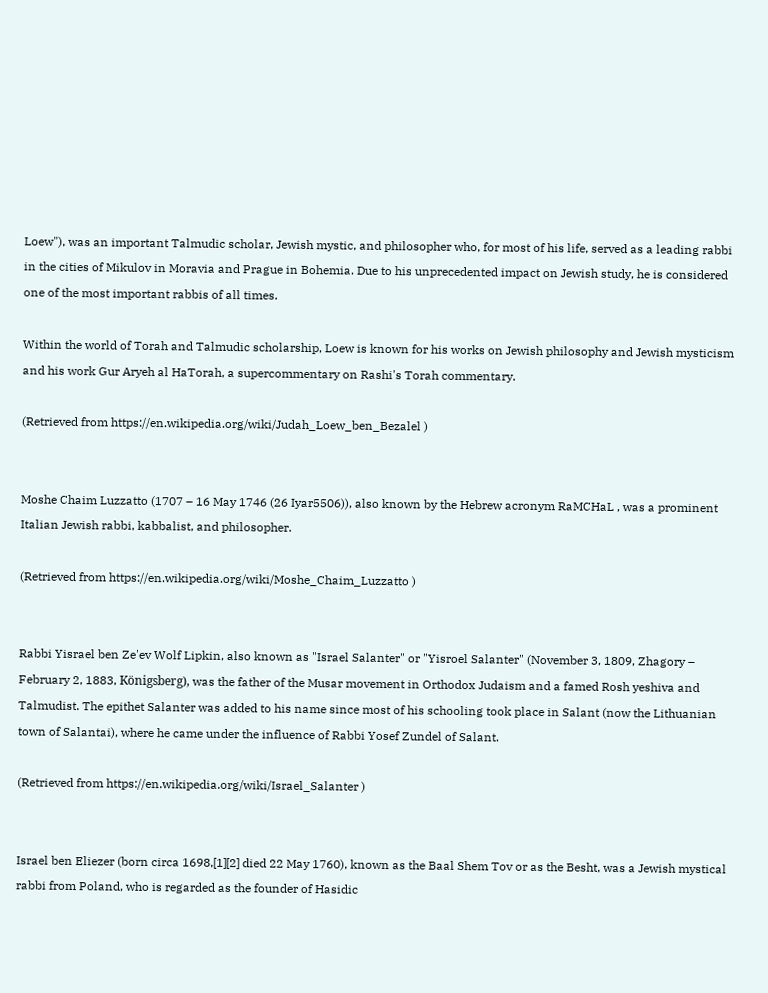Loew"), was an important Talmudic scholar, Jewish mystic, and philosopher who, for most of his life, served as a leading rabbi in the cities of Mikulov in Moravia and Prague in Bohemia. Due to his unprecedented impact on Jewish study, he is considered one of the most important rabbis of all times.

Within the world of Torah and Talmudic scholarship, Loew is known for his works on Jewish philosophy and Jewish mysticism and his work Gur Aryeh al HaTorah, a supercommentary on Rashi's Torah commentary.

(Retrieved from https://en.wikipedia.org/wiki/Judah_Loew_ben_Bezalel )


Moshe Chaim Luzzatto (1707 – 16 May 1746 (26 Iyar5506)), also known by the Hebrew acronym RaMCHaL , was a prominent Italian Jewish rabbi, kabbalist, and philosopher.

(Retrieved from https://en.wikipedia.org/wiki/Moshe_Chaim_Luzzatto )


Rabbi Yisrael ben Ze'ev Wolf Lipkin, also known as "Israel Salanter" or "Yisroel Salanter" (November 3, 1809, Zhagory – February 2, 1883, Königsberg), was the father of the Musar movement in Orthodox Judaism and a famed Rosh yeshiva and Talmudist. The epithet Salanter was added to his name since most of his schooling took place in Salant (now the Lithuanian town of Salantai), where he came under the influence of Rabbi Yosef Zundel of Salant.

(Retrieved from https://en.wikipedia.org/wiki/Israel_Salanter )


Israel ben Eliezer (born circa 1698,[1][2] died 22 May 1760), known as the Baal Shem Tov or as the Besht, was a Jewish mystical rabbi from Poland, who is regarded as the founder of Hasidic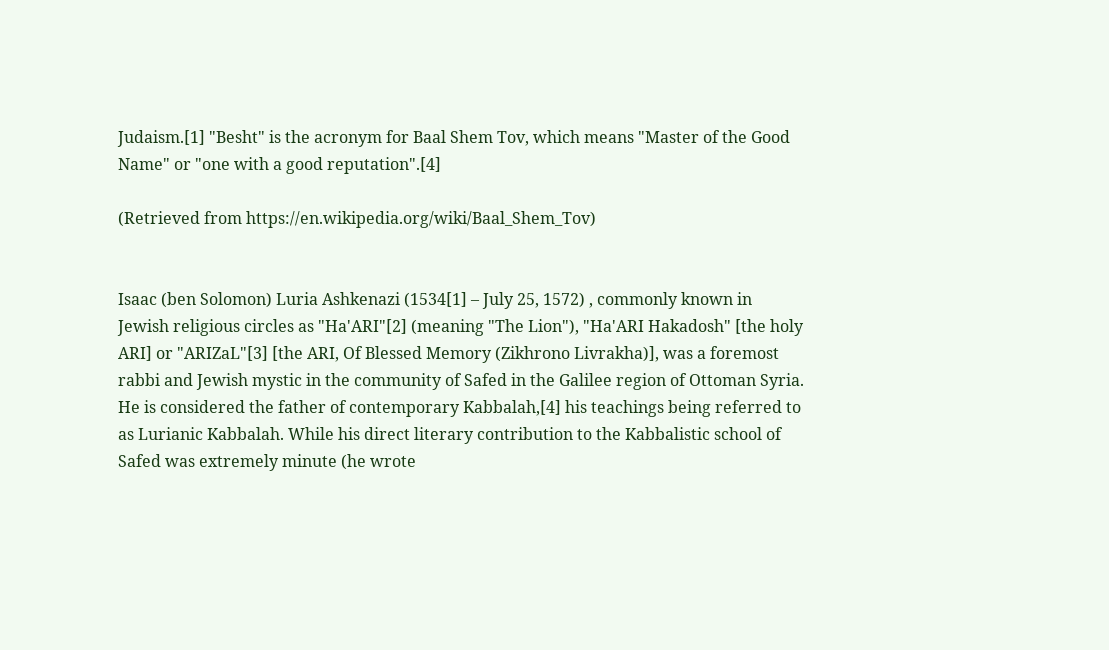Judaism.[1] "Besht" is the acronym for Baal Shem Tov, which means "Master of the Good Name" or "one with a good reputation".[4]

(Retrieved from https://en.wikipedia.org/wiki/Baal_Shem_Tov)


Isaac (ben Solomon) Luria Ashkenazi (1534[1] – July 25, 1572) , commonly known in Jewish religious circles as "Ha'ARI"[2] (meaning "The Lion"), "Ha'ARI Hakadosh" [the holy ARI] or "ARIZaL"[3] [the ARI, Of Blessed Memory (Zikhrono Livrakha)], was a foremost rabbi and Jewish mystic in the community of Safed in the Galilee region of Ottoman Syria. He is considered the father of contemporary Kabbalah,[4] his teachings being referred to as Lurianic Kabbalah. While his direct literary contribution to the Kabbalistic school of Safed was extremely minute (he wrote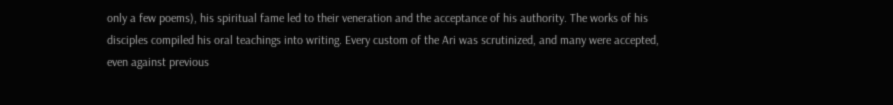only a few poems), his spiritual fame led to their veneration and the acceptance of his authority. The works of his disciples compiled his oral teachings into writing. Every custom of the Ari was scrutinized, and many were accepted, even against previous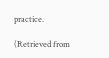practice.

(Retrieved from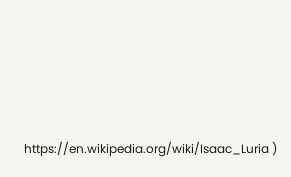https://en.wikipedia.org/wiki/Isaac_Luria )